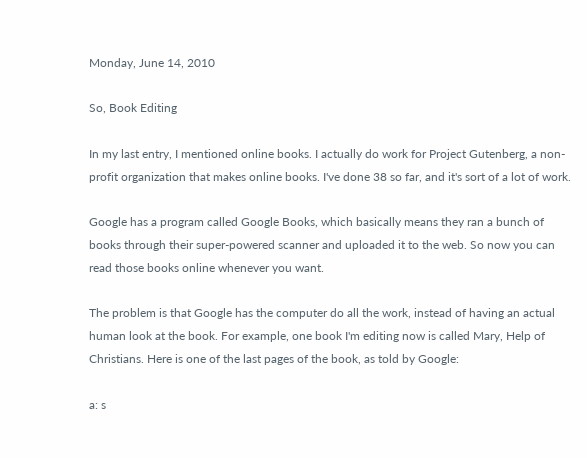Monday, June 14, 2010

So, Book Editing

In my last entry, I mentioned online books. I actually do work for Project Gutenberg, a non-profit organization that makes online books. I've done 38 so far, and it's sort of a lot of work.

Google has a program called Google Books, which basically means they ran a bunch of books through their super-powered scanner and uploaded it to the web. So now you can read those books online whenever you want.

The problem is that Google has the computer do all the work, instead of having an actual human look at the book. For example, one book I'm editing now is called Mary, Help of Christians. Here is one of the last pages of the book, as told by Google:

a: s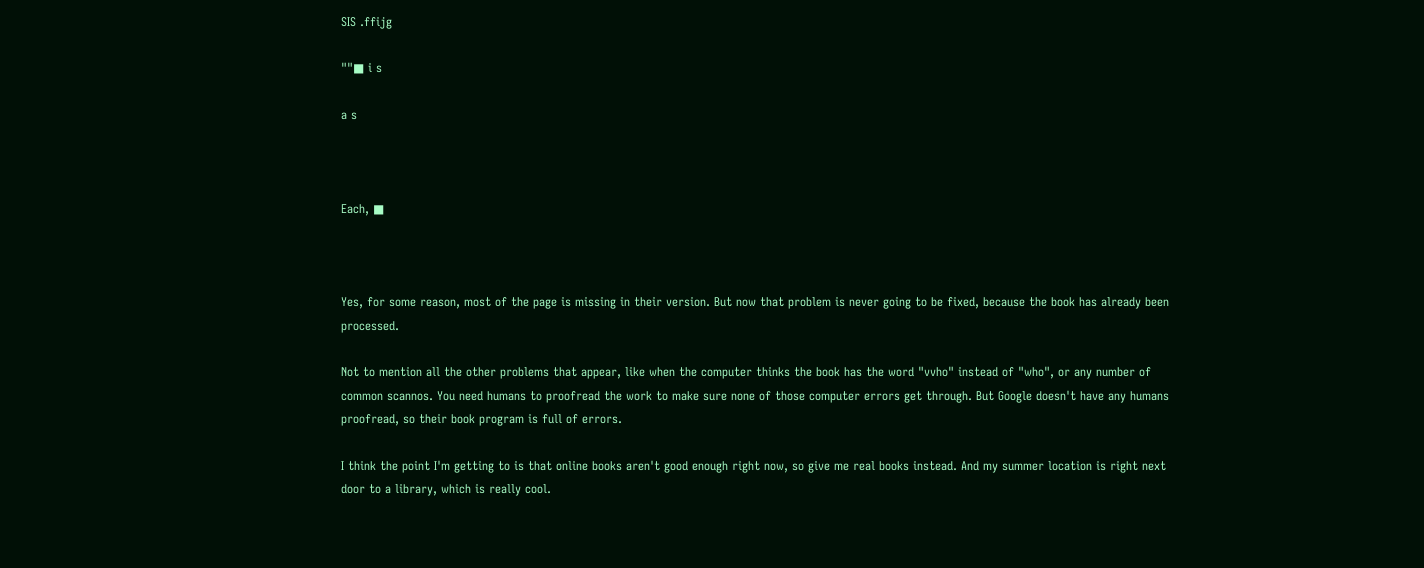SIS .ffijg

""■ i s

a s



Each, ■



Yes, for some reason, most of the page is missing in their version. But now that problem is never going to be fixed, because the book has already been processed.

Not to mention all the other problems that appear, like when the computer thinks the book has the word "vvho" instead of "who", or any number of common scannos. You need humans to proofread the work to make sure none of those computer errors get through. But Google doesn't have any humans proofread, so their book program is full of errors.

I think the point I'm getting to is that online books aren't good enough right now, so give me real books instead. And my summer location is right next door to a library, which is really cool.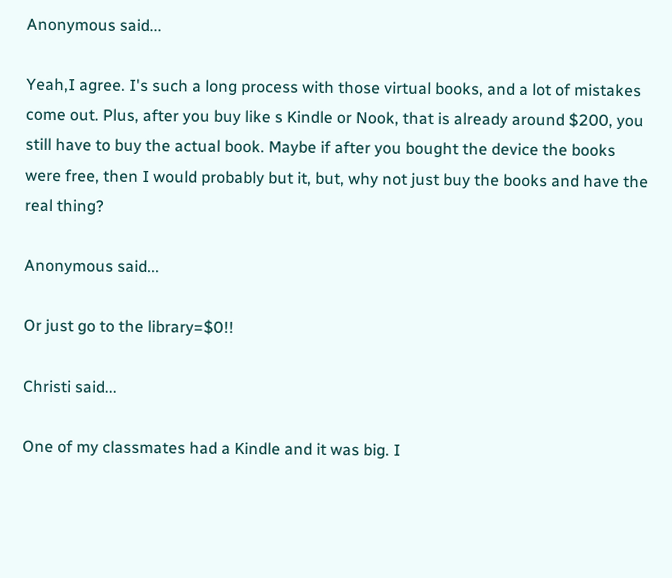Anonymous said...

Yeah,I agree. I's such a long process with those virtual books, and a lot of mistakes come out. Plus, after you buy like s Kindle or Nook, that is already around $200, you still have to buy the actual book. Maybe if after you bought the device the books were free, then I would probably but it, but, why not just buy the books and have the real thing?

Anonymous said...

Or just go to the library=$0!!

Christi said...

One of my classmates had a Kindle and it was big. I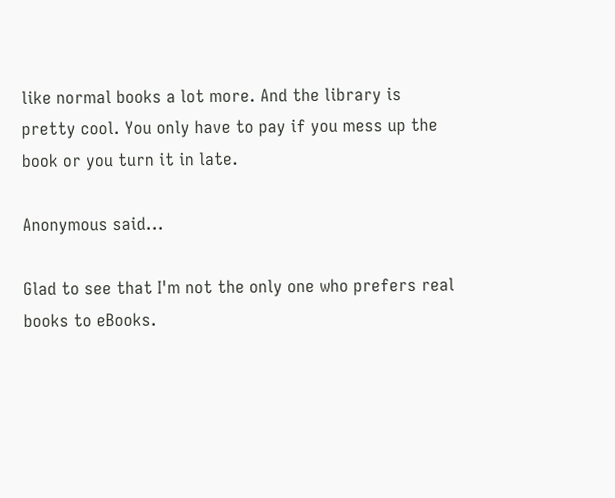like normal books a lot more. And the library is pretty cool. You only have to pay if you mess up the book or you turn it in late.

Anonymous said...

Glad to see that I'm not the only one who prefers real books to eBooks.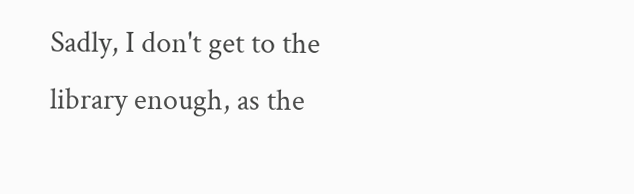Sadly, I don't get to the library enough, as the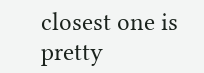closest one is pretty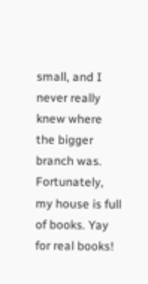small, and I never really knew where the bigger branch was. Fortunately, my house is full of books. Yay for real books!